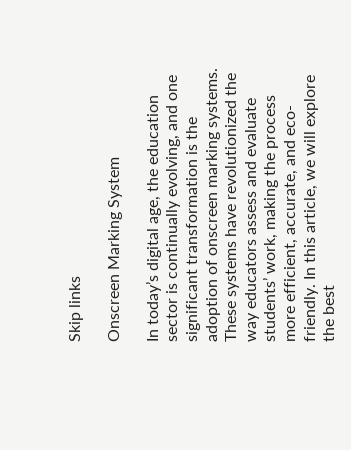Skip links

Onscreen Marking System

In today’s digital age, the education sector is continually evolving, and one significant transformation is the adoption of onscreen marking systems. These systems have revolutionized the way educators assess and evaluate students’ work, making the process more efficient, accurate, and eco-friendly. In this article, we will explore the best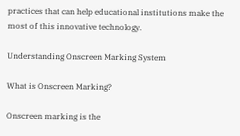practices that can help educational institutions make the most of this innovative technology.

Understanding Onscreen Marking System

What is Onscreen Marking?

Onscreen marking is the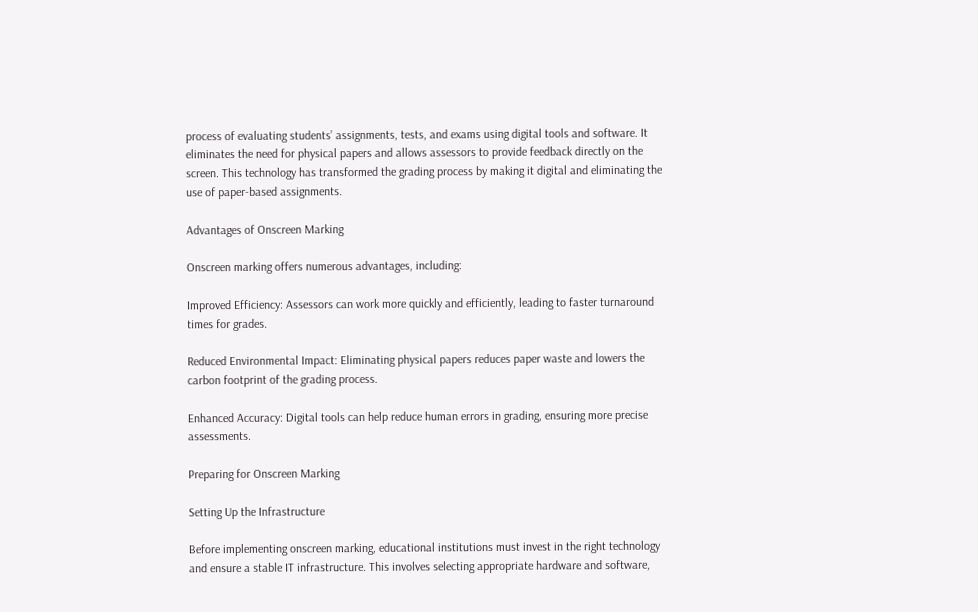process of evaluating students’ assignments, tests, and exams using digital tools and software. It eliminates the need for physical papers and allows assessors to provide feedback directly on the screen. This technology has transformed the grading process by making it digital and eliminating the use of paper-based assignments.

Advantages of Onscreen Marking

Onscreen marking offers numerous advantages, including:

Improved Efficiency: Assessors can work more quickly and efficiently, leading to faster turnaround times for grades.

Reduced Environmental Impact: Eliminating physical papers reduces paper waste and lowers the carbon footprint of the grading process.

Enhanced Accuracy: Digital tools can help reduce human errors in grading, ensuring more precise assessments.

Preparing for Onscreen Marking

Setting Up the Infrastructure

Before implementing onscreen marking, educational institutions must invest in the right technology and ensure a stable IT infrastructure. This involves selecting appropriate hardware and software,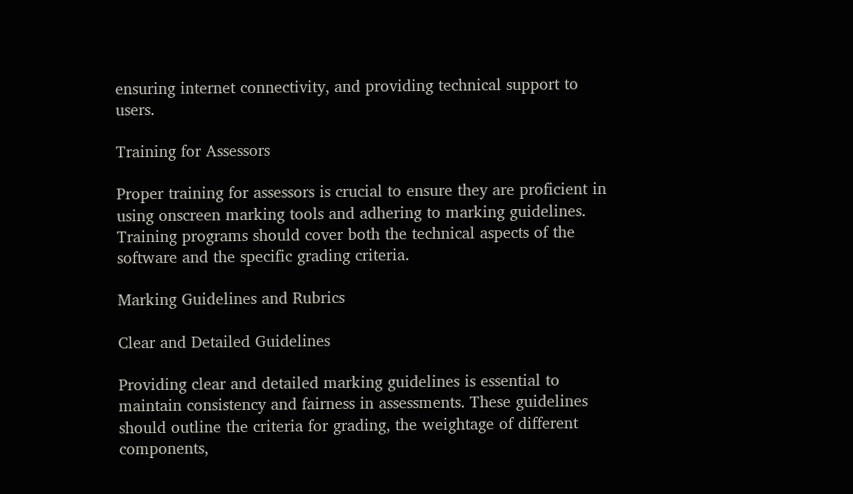ensuring internet connectivity, and providing technical support to users.

Training for Assessors

Proper training for assessors is crucial to ensure they are proficient in using onscreen marking tools and adhering to marking guidelines. Training programs should cover both the technical aspects of the software and the specific grading criteria.

Marking Guidelines and Rubrics

Clear and Detailed Guidelines

Providing clear and detailed marking guidelines is essential to maintain consistency and fairness in assessments. These guidelines should outline the criteria for grading, the weightage of different components,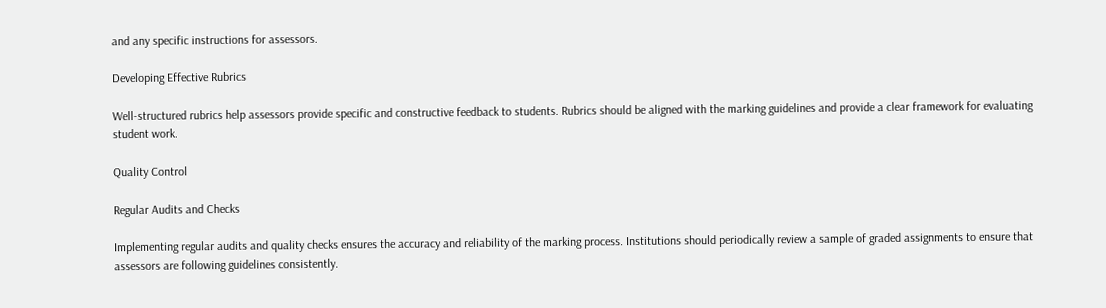and any specific instructions for assessors.

Developing Effective Rubrics

Well-structured rubrics help assessors provide specific and constructive feedback to students. Rubrics should be aligned with the marking guidelines and provide a clear framework for evaluating student work.

Quality Control

Regular Audits and Checks

Implementing regular audits and quality checks ensures the accuracy and reliability of the marking process. Institutions should periodically review a sample of graded assignments to ensure that assessors are following guidelines consistently.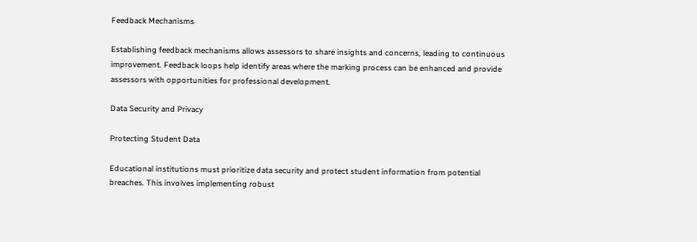Feedback Mechanisms

Establishing feedback mechanisms allows assessors to share insights and concerns, leading to continuous improvement. Feedback loops help identify areas where the marking process can be enhanced and provide assessors with opportunities for professional development.

Data Security and Privacy

Protecting Student Data

Educational institutions must prioritize data security and protect student information from potential breaches. This involves implementing robust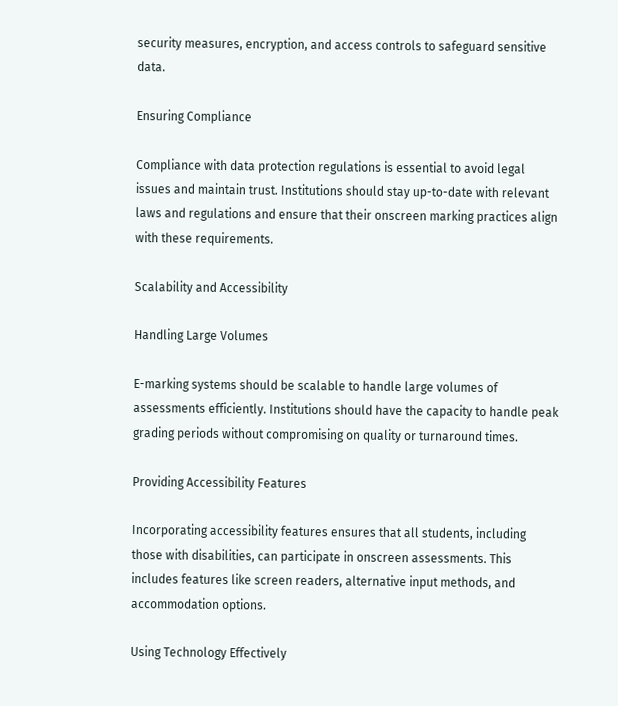security measures, encryption, and access controls to safeguard sensitive data.

Ensuring Compliance

Compliance with data protection regulations is essential to avoid legal issues and maintain trust. Institutions should stay up-to-date with relevant laws and regulations and ensure that their onscreen marking practices align with these requirements.

Scalability and Accessibility

Handling Large Volumes

E-marking systems should be scalable to handle large volumes of assessments efficiently. Institutions should have the capacity to handle peak grading periods without compromising on quality or turnaround times.

Providing Accessibility Features

Incorporating accessibility features ensures that all students, including those with disabilities, can participate in onscreen assessments. This includes features like screen readers, alternative input methods, and accommodation options.

Using Technology Effectively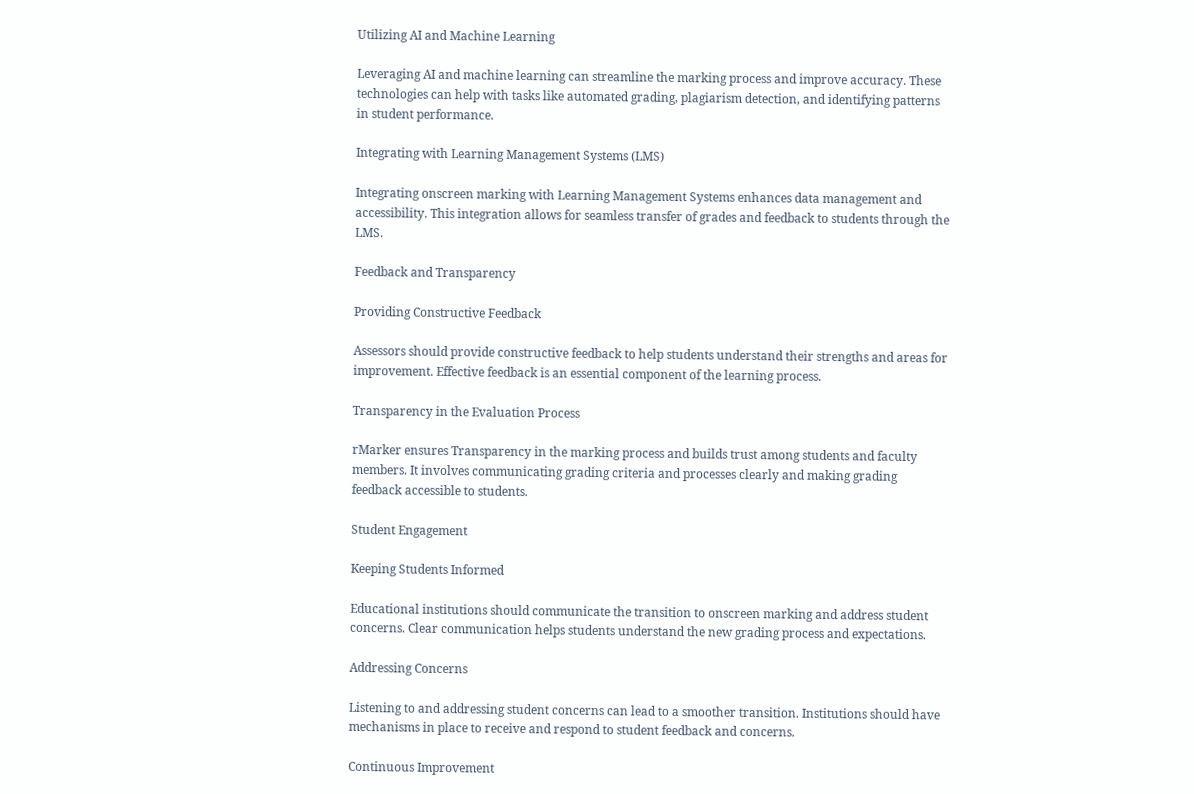Utilizing AI and Machine Learning

Leveraging AI and machine learning can streamline the marking process and improve accuracy. These technologies can help with tasks like automated grading, plagiarism detection, and identifying patterns in student performance.

Integrating with Learning Management Systems (LMS)

Integrating onscreen marking with Learning Management Systems enhances data management and accessibility. This integration allows for seamless transfer of grades and feedback to students through the LMS.

Feedback and Transparency

Providing Constructive Feedback

Assessors should provide constructive feedback to help students understand their strengths and areas for improvement. Effective feedback is an essential component of the learning process.

Transparency in the Evaluation Process

rMarker ensures Transparency in the marking process and builds trust among students and faculty members. It involves communicating grading criteria and processes clearly and making grading feedback accessible to students.

Student Engagement

Keeping Students Informed

Educational institutions should communicate the transition to onscreen marking and address student concerns. Clear communication helps students understand the new grading process and expectations.

Addressing Concerns

Listening to and addressing student concerns can lead to a smoother transition. Institutions should have mechanisms in place to receive and respond to student feedback and concerns.

Continuous Improvement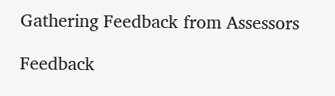Gathering Feedback from Assessors

Feedback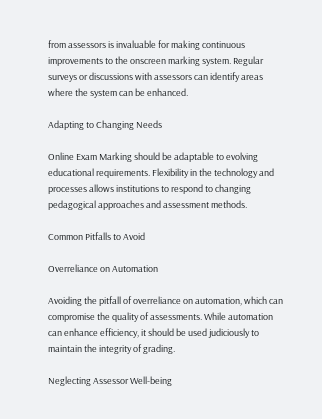from assessors is invaluable for making continuous improvements to the onscreen marking system. Regular surveys or discussions with assessors can identify areas where the system can be enhanced.

Adapting to Changing Needs

Online Exam Marking should be adaptable to evolving educational requirements. Flexibility in the technology and processes allows institutions to respond to changing pedagogical approaches and assessment methods.

Common Pitfalls to Avoid

Overreliance on Automation

Avoiding the pitfall of overreliance on automation, which can compromise the quality of assessments. While automation can enhance efficiency, it should be used judiciously to maintain the integrity of grading.

Neglecting Assessor Well-being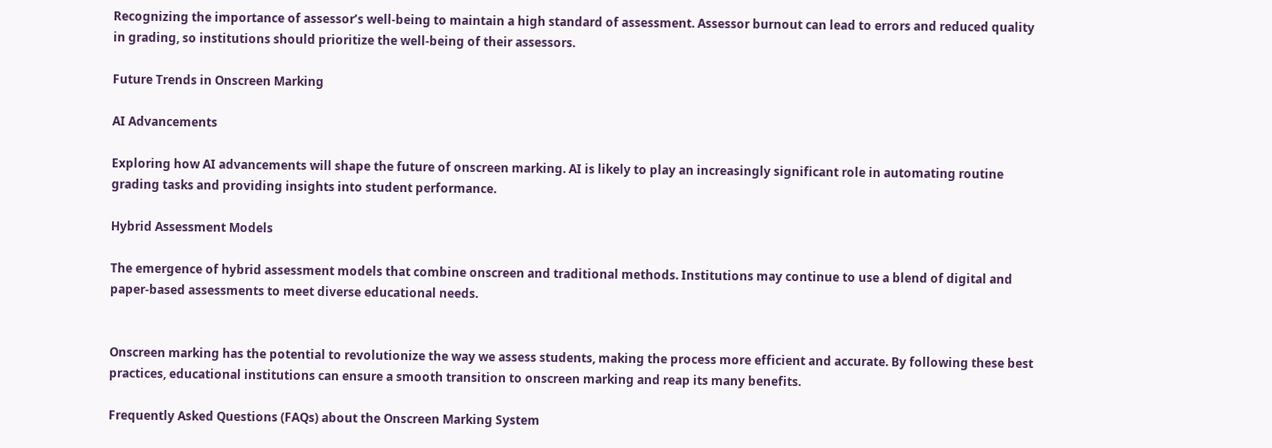Recognizing the importance of assessor’s well-being to maintain a high standard of assessment. Assessor burnout can lead to errors and reduced quality in grading, so institutions should prioritize the well-being of their assessors.

Future Trends in Onscreen Marking

AI Advancements

Exploring how AI advancements will shape the future of onscreen marking. AI is likely to play an increasingly significant role in automating routine grading tasks and providing insights into student performance.

Hybrid Assessment Models

The emergence of hybrid assessment models that combine onscreen and traditional methods. Institutions may continue to use a blend of digital and paper-based assessments to meet diverse educational needs.


Onscreen marking has the potential to revolutionize the way we assess students, making the process more efficient and accurate. By following these best practices, educational institutions can ensure a smooth transition to onscreen marking and reap its many benefits.

Frequently Asked Questions (FAQs) about the Onscreen Marking System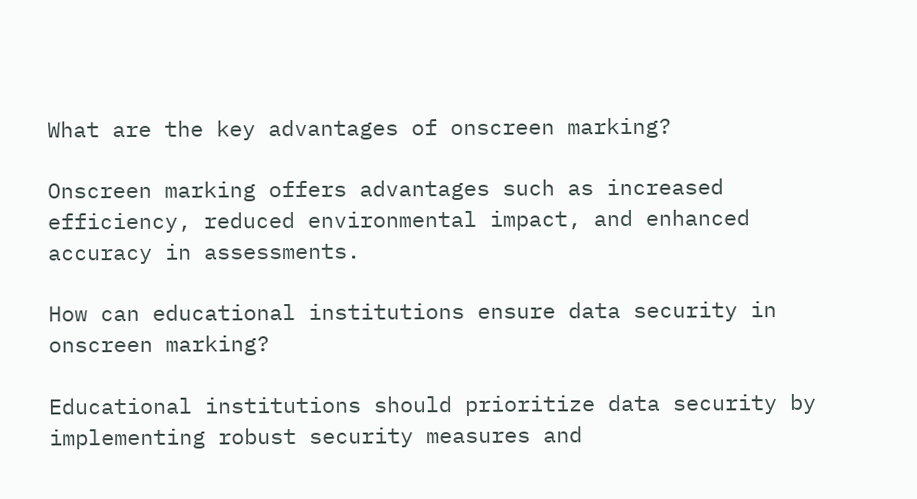What are the key advantages of onscreen marking?

Onscreen marking offers advantages such as increased efficiency, reduced environmental impact, and enhanced accuracy in assessments.

How can educational institutions ensure data security in onscreen marking?

Educational institutions should prioritize data security by implementing robust security measures and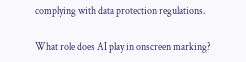complying with data protection regulations.

What role does AI play in onscreen marking?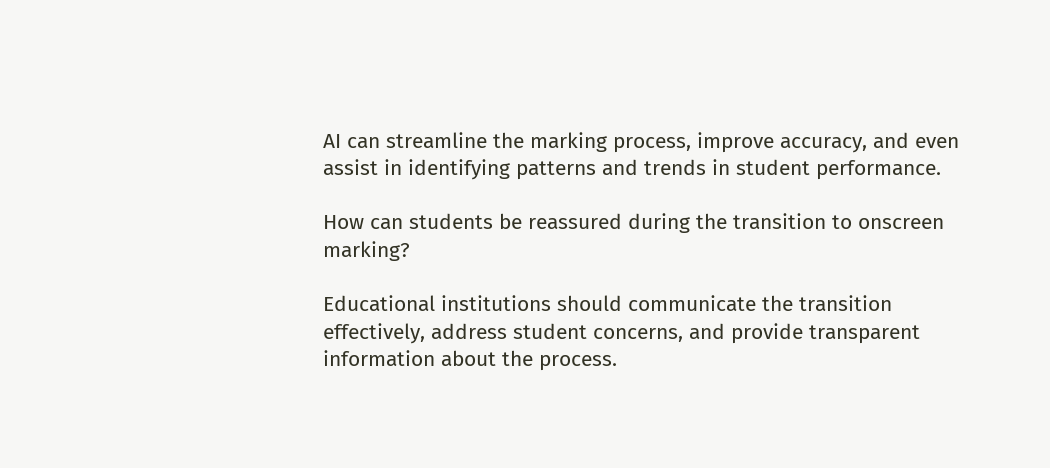AI can streamline the marking process, improve accuracy, and even assist in identifying patterns and trends in student performance.

How can students be reassured during the transition to onscreen marking?

Educational institutions should communicate the transition effectively, address student concerns, and provide transparent information about the process.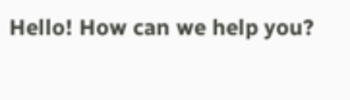Hello! How can we help you?